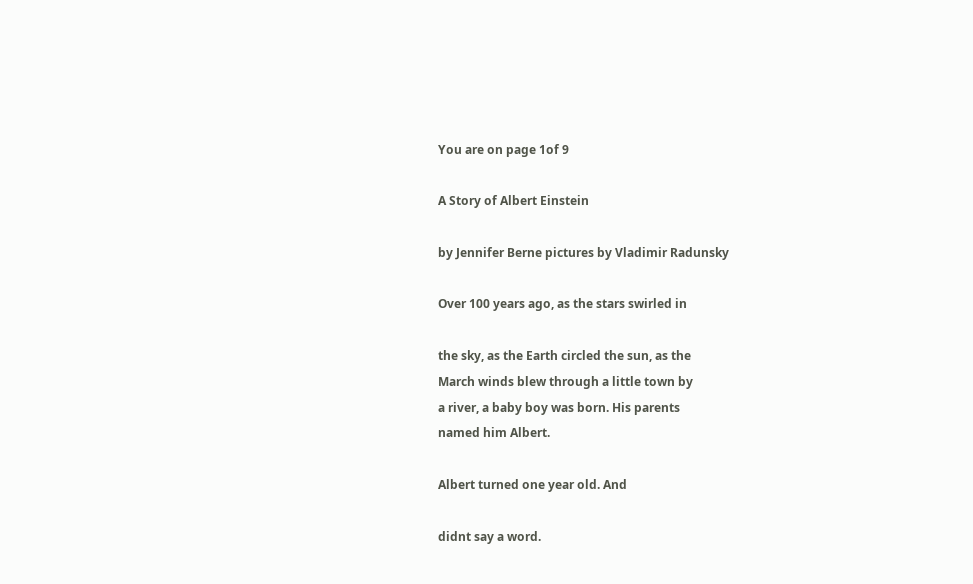You are on page 1of 9

A Story of Albert Einstein

by Jennifer Berne pictures by Vladimir Radunsky

Over 100 years ago, as the stars swirled in

the sky, as the Earth circled the sun, as the
March winds blew through a little town by
a river, a baby boy was born. His parents
named him Albert.

Albert turned one year old. And

didnt say a word.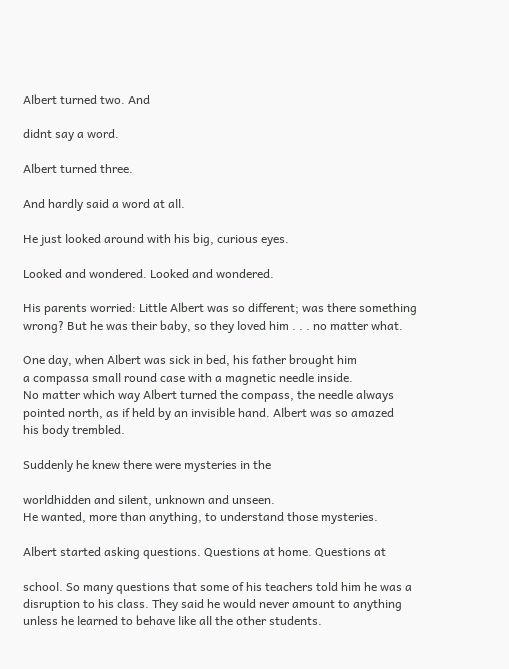Albert turned two. And

didnt say a word.

Albert turned three.

And hardly said a word at all.

He just looked around with his big, curious eyes.

Looked and wondered. Looked and wondered.

His parents worried: Little Albert was so different; was there something
wrong? But he was their baby, so they loved him . . . no matter what.

One day, when Albert was sick in bed, his father brought him
a compassa small round case with a magnetic needle inside.
No matter which way Albert turned the compass, the needle always
pointed north, as if held by an invisible hand. Albert was so amazed
his body trembled.

Suddenly he knew there were mysteries in the

worldhidden and silent, unknown and unseen.
He wanted, more than anything, to understand those mysteries.

Albert started asking questions. Questions at home. Questions at

school. So many questions that some of his teachers told him he was a
disruption to his class. They said he would never amount to anything
unless he learned to behave like all the other students.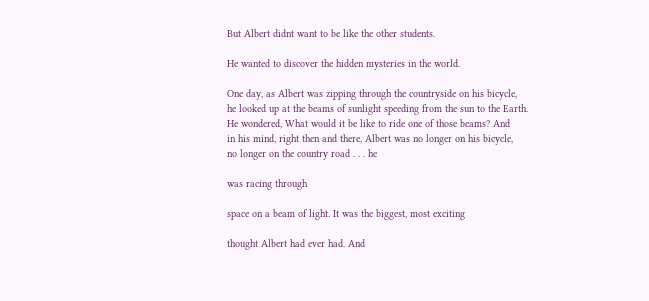But Albert didnt want to be like the other students.

He wanted to discover the hidden mysteries in the world.

One day, as Albert was zipping through the countryside on his bicycle,
he looked up at the beams of sunlight speeding from the sun to the Earth.
He wondered, What would it be like to ride one of those beams? And
in his mind, right then and there, Albert was no longer on his bicycle,
no longer on the country road . . . he

was racing through

space on a beam of light. It was the biggest, most exciting

thought Albert had ever had. And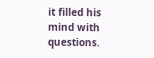it filled his mind with questions.